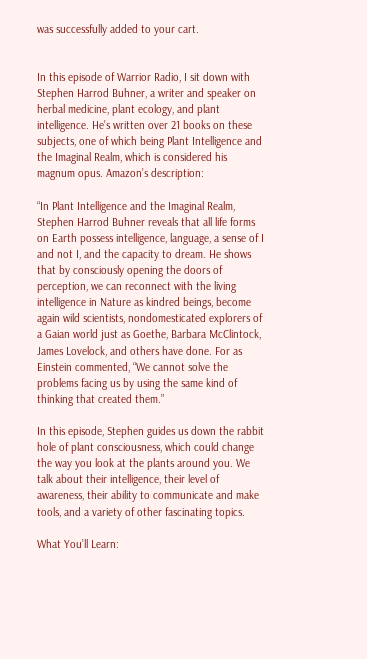was successfully added to your cart.


In this episode of Warrior Radio, I sit down with Stephen Harrod Buhner, a writer and speaker on herbal medicine, plant ecology, and plant intelligence. He’s written over 21 books on these subjects, one of which being Plant Intelligence and the Imaginal Realm, which is considered his magnum opus. Amazon’s description:

“In Plant Intelligence and the Imaginal Realm, Stephen Harrod Buhner reveals that all life forms on Earth possess intelligence, language, a sense of I and not I, and the capacity to dream. He shows that by consciously opening the doors of perception, we can reconnect with the living intelligence in Nature as kindred beings, become again wild scientists, nondomesticated explorers of a Gaian world just as Goethe, Barbara McClintock, James Lovelock, and others have done. For as Einstein commented, “We cannot solve the problems facing us by using the same kind of thinking that created them.”

In this episode, Stephen guides us down the rabbit hole of plant consciousness, which could change the way you look at the plants around you. We talk about their intelligence, their level of awareness, their ability to communicate and make tools, and a variety of other fascinating topics.

What You’ll Learn: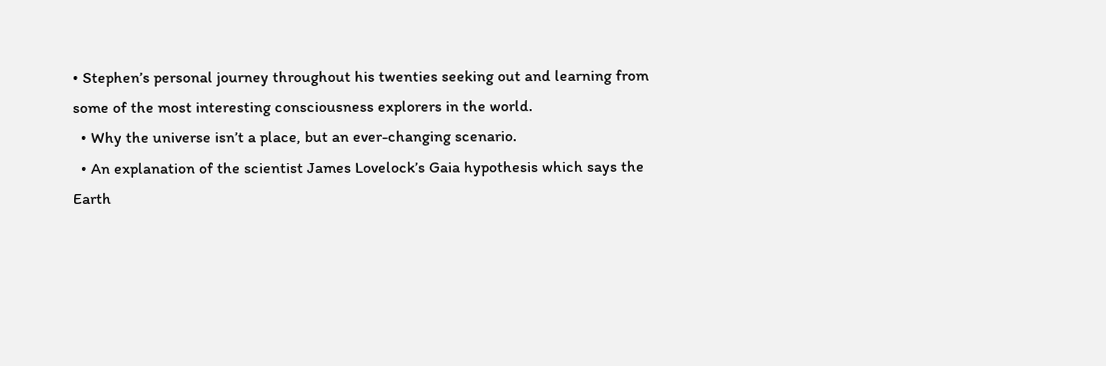• Stephen’s personal journey throughout his twenties seeking out and learning from some of the most interesting consciousness explorers in the world.
  • Why the universe isn’t a place, but an ever-changing scenario.
  • An explanation of the scientist James Lovelock’s Gaia hypothesis which says the Earth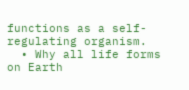functions as a self-regulating organism.
  • Why all life forms on Earth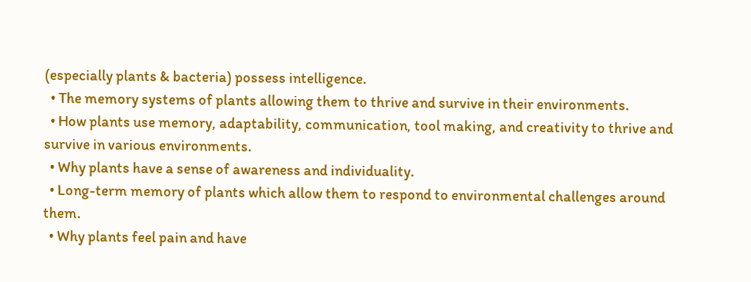(especially plants & bacteria) possess intelligence.
  • The memory systems of plants allowing them to thrive and survive in their environments.
  • How plants use memory, adaptability, communication, tool making, and creativity to thrive and survive in various environments.
  • Why plants have a sense of awareness and individuality.
  • Long-term memory of plants which allow them to respond to environmental challenges around them.
  • Why plants feel pain and have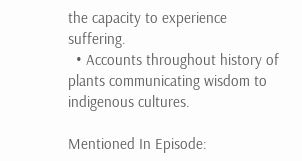the capacity to experience suffering.
  • Accounts throughout history of plants communicating wisdom to indigenous cultures.

Mentioned In Episode: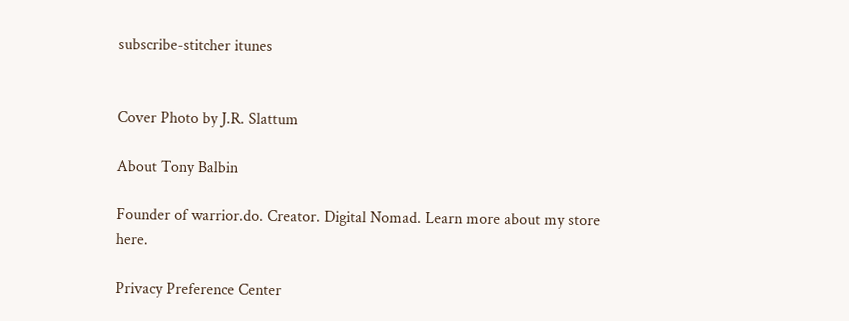subscribe-stitcher itunes


Cover Photo by J.R. Slattum

About Tony Balbin

Founder of warrior.do. Creator. Digital Nomad. Learn more about my store here.

Privacy Preference Center